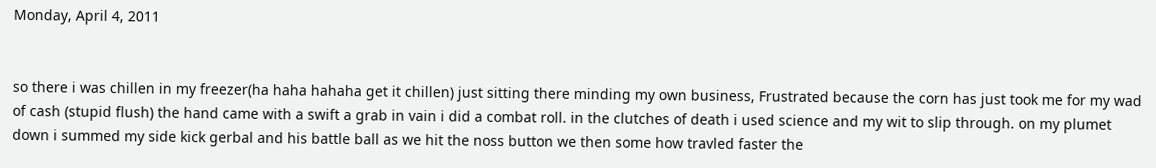Monday, April 4, 2011


so there i was chillen in my freezer(ha haha hahaha get it chillen) just sitting there minding my own business, Frustrated because the corn has just took me for my wad of cash (stupid flush) the hand came with a swift a grab in vain i did a combat roll. in the clutches of death i used science and my wit to slip through. on my plumet down i summed my side kick gerbal and his battle ball as we hit the noss button we then some how travled faster the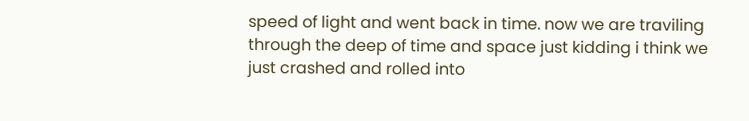speed of light and went back in time. now we are traviling through the deep of time and space just kidding i think we just crashed and rolled into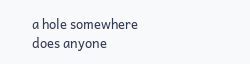a hole somewhere does anyone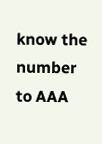know the number to AAA